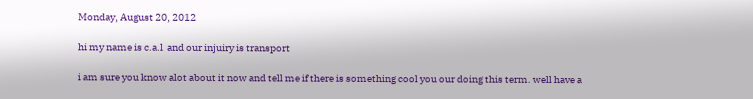Monday, August 20, 2012

hi my name is c.a.l  and our injuiry is transport

i am sure you know alot about it now and tell me if there is something cool you our doing this term. well have a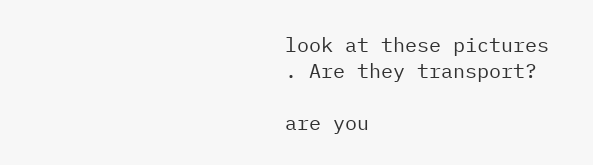look at these pictures . Are they transport?

are you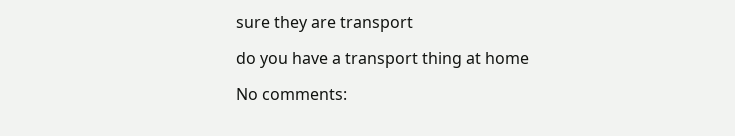sure they are transport

do you have a transport thing at home

No comments: